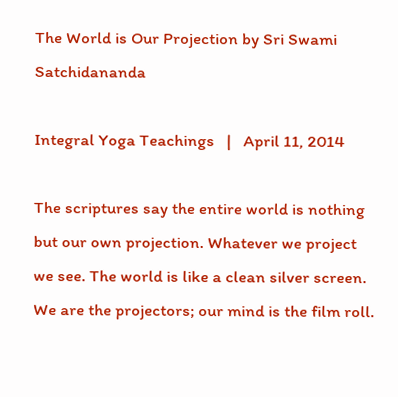The World is Our Projection by Sri Swami Satchidananda

Integral Yoga Teachings   |   April 11, 2014

The scriptures say the entire world is nothing but our own projection. Whatever we project we see. The world is like a clean silver screen. We are the projectors; our mind is the film roll.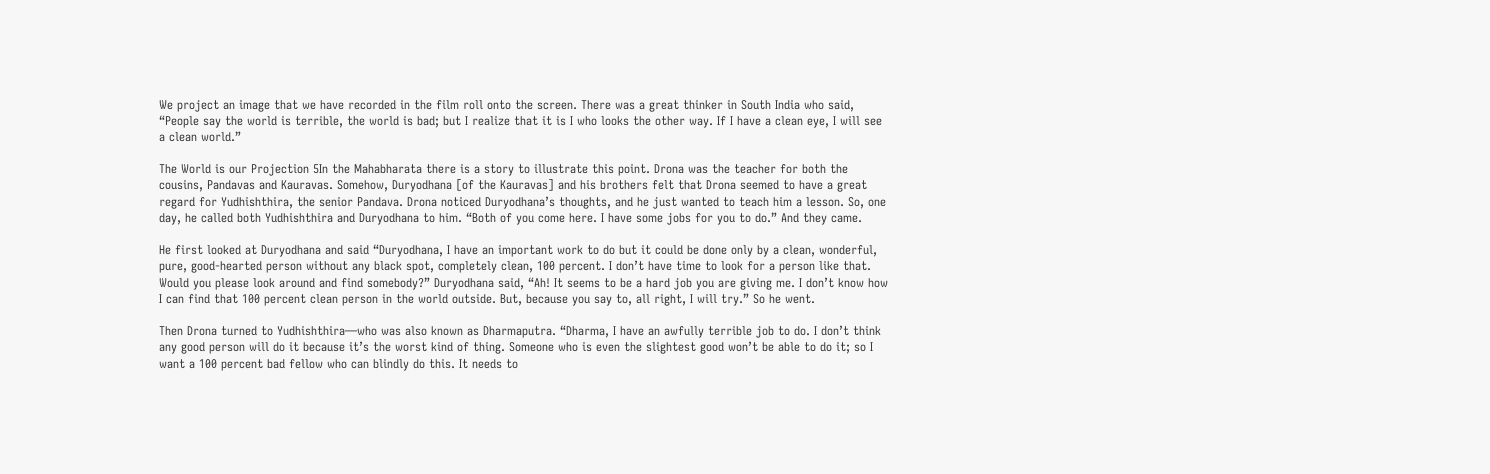We project an image that we have recorded in the film roll onto the screen. There was a great thinker in South India who said, “People say the world is terrible, the world is bad; but I realize that it is I who looks the other way. If I have a clean eye, I will see a clean world.”

The World is our Projection 5In the Mahabharata there is a story to illustrate this point. Drona was the teacher for both the cousins, Pandavas and Kauravas. Somehow, Duryodhana [of the Kauravas] and his brothers felt that Drona seemed to have a great regard for Yudhishthira, the senior Pandava. Drona noticed Duryodhana’s thoughts, and he just wanted to teach him a lesson. So, one day, he called both Yudhishthira and Duryodhana to him. “Both of you come here. I have some jobs for you to do.” And they came.

He first looked at Duryodhana and said “Duryodhana, I have an important work to do but it could be done only by a clean, wonderful, pure, good-hearted person without any black spot, completely clean, 100 percent. I don’t have time to look for a person like that. Would you please look around and find somebody?” Duryodhana said, “Ah! It seems to be a hard job you are giving me. I don’t know how I can find that 100 percent clean person in the world outside. But, because you say to, all right, I will try.” So he went.

Then Drona turned to Yudhishthira—who was also known as Dharmaputra. “Dharma, I have an awfully terrible job to do. I don’t think any good person will do it because it’s the worst kind of thing. Someone who is even the slightest good won’t be able to do it; so I want a 100 percent bad fellow who can blindly do this. It needs to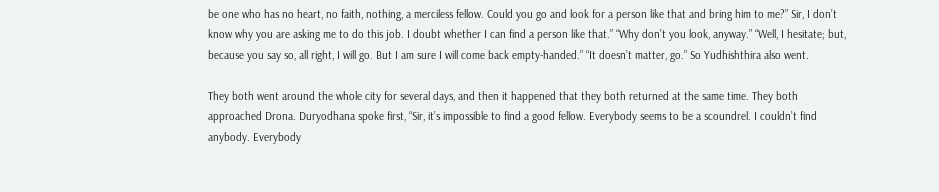be one who has no heart, no faith, nothing, a merciless fellow. Could you go and look for a person like that and bring him to me?” Sir, I don’t know why you are asking me to do this job. I doubt whether I can find a person like that.” “Why don’t you look, anyway.” “Well, I hesitate; but, because you say so, all right, I will go. But I am sure I will come back empty-handed.” “It doesn’t matter, go.” So Yudhishthira also went.

They both went around the whole city for several days, and then it happened that they both returned at the same time. They both approached Drona. Duryodhana spoke first, “Sir, it’s impossible to find a good fellow. Everybody seems to be a scoundrel. I couldn’t find anybody. Everybody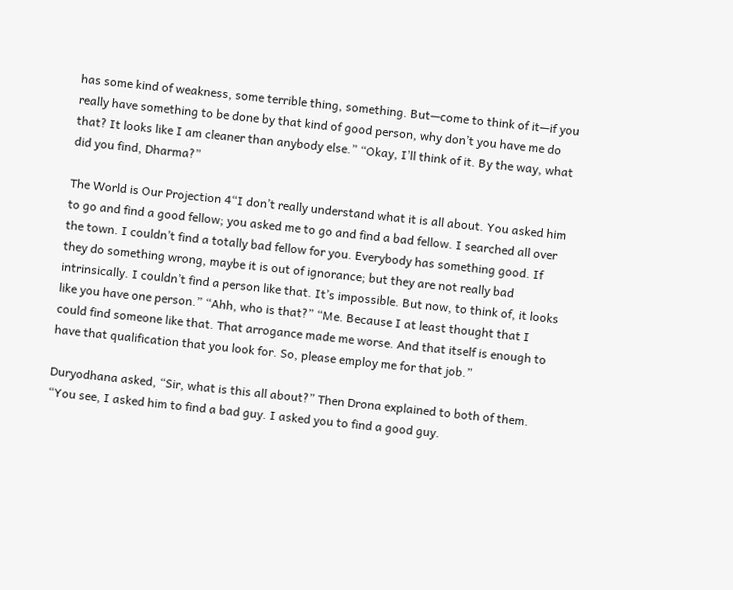has some kind of weakness, some terrible thing, something. But—come to think of it—if you really have something to be done by that kind of good person, why don’t you have me do that? It looks like I am cleaner than anybody else.” “Okay, I’ll think of it. By the way, what did you find, Dharma?”

The World is Our Projection 4“I don’t really understand what it is all about. You asked him to go and find a good fellow; you asked me to go and find a bad fellow. I searched all over the town. I couldn’t find a totally bad fellow for you. Everybody has something good. If they do something wrong, maybe it is out of ignorance; but they are not really bad intrinsically. I couldn’t find a person like that. It’s impossible. But now, to think of, it looks like you have one person.” “Ahh, who is that?” “Me. Because I at least thought that I could find someone like that. That arrogance made me worse. And that itself is enough to have that qualification that you look for. So, please employ me for that job.”

Duryodhana asked, “Sir, what is this all about?” Then Drona explained to both of them. “You see, I asked him to find a bad guy. I asked you to find a good guy.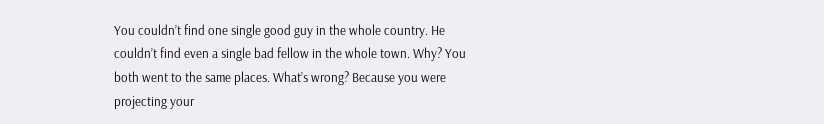You couldn’t find one single good guy in the whole country. He couldn’t find even a single bad fellow in the whole town. Why? You both went to the same places. What’s wrong? Because you were projecting your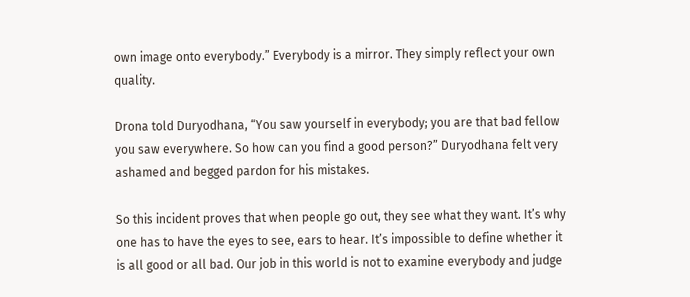own image onto everybody.” Everybody is a mirror. They simply reflect your own quality.

Drona told Duryodhana, “You saw yourself in everybody; you are that bad fellow you saw everywhere. So how can you find a good person?” Duryodhana felt very ashamed and begged pardon for his mistakes.

So this incident proves that when people go out, they see what they want. It’s why one has to have the eyes to see, ears to hear. It’s impossible to define whether it is all good or all bad. Our job in this world is not to examine everybody and judge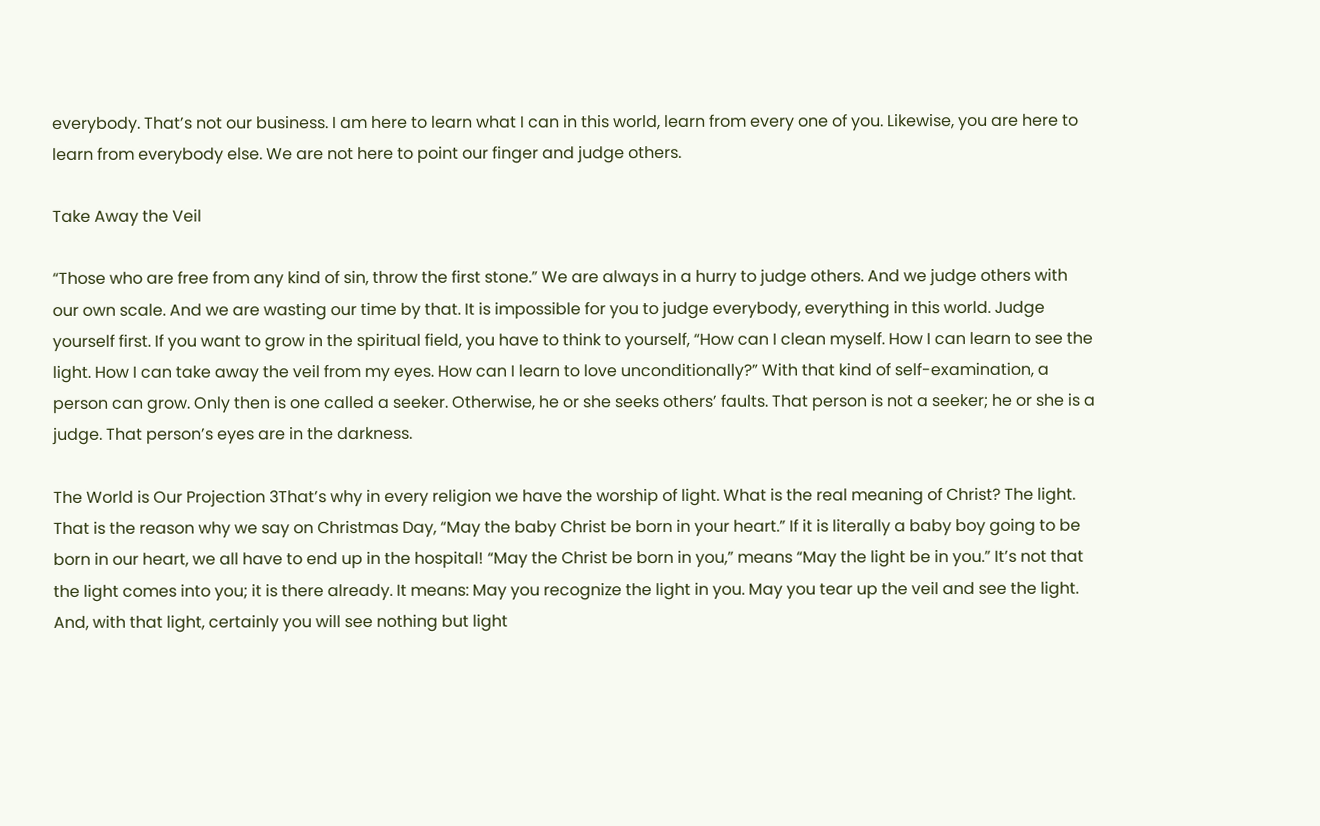everybody. That’s not our business. I am here to learn what I can in this world, learn from every one of you. Likewise, you are here to learn from everybody else. We are not here to point our finger and judge others.

Take Away the Veil

“Those who are free from any kind of sin, throw the first stone.” We are always in a hurry to judge others. And we judge others with our own scale. And we are wasting our time by that. It is impossible for you to judge everybody, everything in this world. Judge yourself first. If you want to grow in the spiritual field, you have to think to yourself, “How can I clean myself. How I can learn to see the light. How I can take away the veil from my eyes. How can I learn to love unconditionally?” With that kind of self-examination, a person can grow. Only then is one called a seeker. Otherwise, he or she seeks others’ faults. That person is not a seeker; he or she is a judge. That person’s eyes are in the darkness.

The World is Our Projection 3That’s why in every religion we have the worship of light. What is the real meaning of Christ? The light. That is the reason why we say on Christmas Day, “May the baby Christ be born in your heart.” If it is literally a baby boy going to be born in our heart, we all have to end up in the hospital! “May the Christ be born in you,” means “May the light be in you.” It’s not that the light comes into you; it is there already. It means: May you recognize the light in you. May you tear up the veil and see the light. And, with that light, certainly you will see nothing but light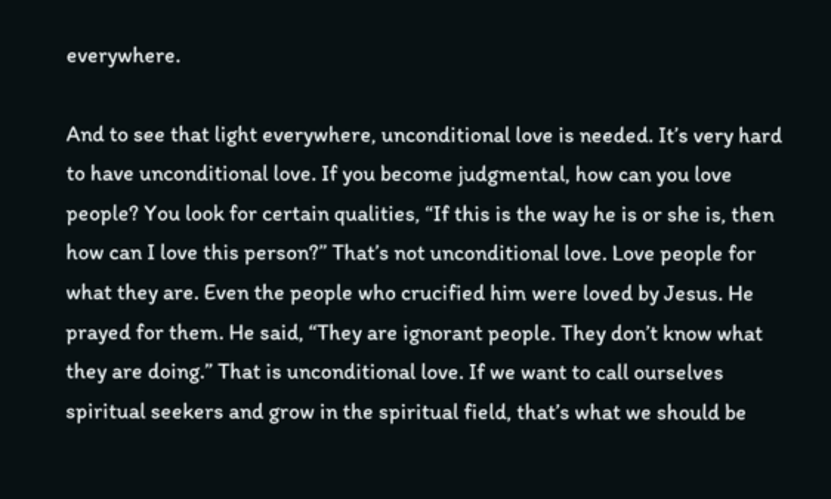everywhere.

And to see that light everywhere, unconditional love is needed. It’s very hard to have unconditional love. If you become judgmental, how can you love people? You look for certain qualities, “If this is the way he is or she is, then how can I love this person?” That’s not unconditional love. Love people for what they are. Even the people who crucified him were loved by Jesus. He prayed for them. He said, “They are ignorant people. They don’t know what they are doing.” That is unconditional love. If we want to call ourselves spiritual seekers and grow in the spiritual field, that’s what we should be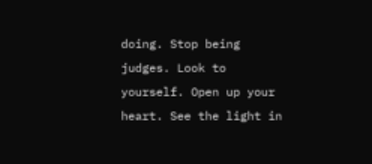doing. Stop being judges. Look to yourself. Open up your heart. See the light in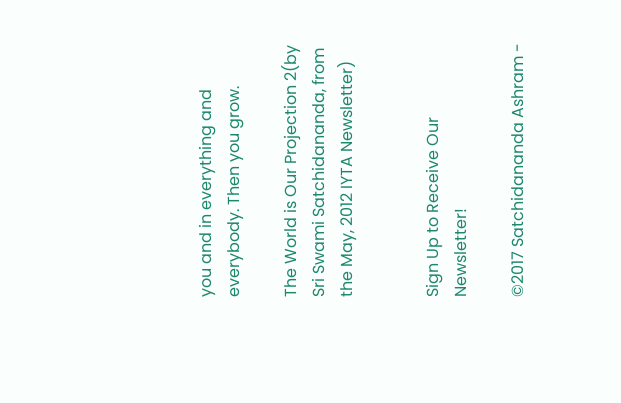you and in everything and everybody. Then you grow.

The World is Our Projection 2(by Sri Swami Satchidananda, from the May, 2012 IYTA Newsletter)


Sign Up to Receive Our Newsletter!

©2017 Satchidananda Ashram -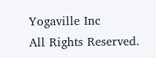Yogaville Inc
All Rights Reserved.